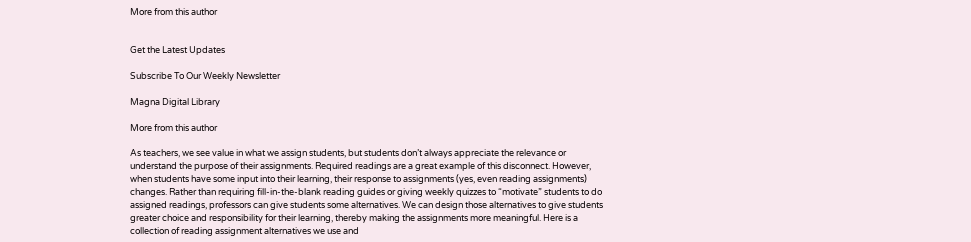More from this author


Get the Latest Updates

Subscribe To Our Weekly Newsletter

Magna Digital Library

More from this author

As teachers, we see value in what we assign students, but students don’t always appreciate the relevance or understand the purpose of their assignments. Required readings are a great example of this disconnect. However, when students have some input into their learning, their response to assignments (yes, even reading assignments) changes. Rather than requiring fill-in-the-blank reading guides or giving weekly quizzes to “motivate” students to do assigned readings, professors can give students some alternatives. We can design those alternatives to give students greater choice and responsibility for their learning, thereby making the assignments more meaningful. Here is a collection of reading assignment alternatives we use and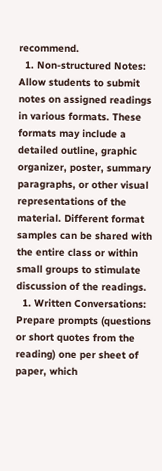recommend.
  1. Non-structured Notes: Allow students to submit notes on assigned readings in various formats. These formats may include a detailed outline, graphic organizer, poster, summary paragraphs, or other visual representations of the material. Different format samples can be shared with the entire class or within small groups to stimulate discussion of the readings.
  1. Written Conversations: Prepare prompts (questions or short quotes from the reading) one per sheet of paper, which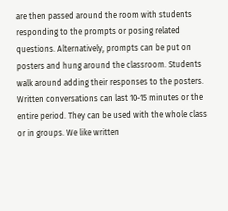are then passed around the room with students responding to the prompts or posing related questions. Alternatively, prompts can be put on posters and hung around the classroom. Students walk around adding their responses to the posters. Written conversations can last 10-15 minutes or the entire period. They can be used with the whole class or in groups. We like written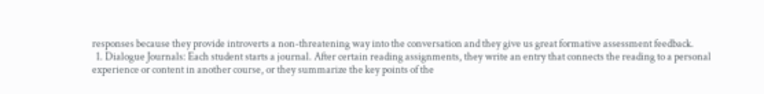responses because they provide introverts a non-threatening way into the conversation and they give us great formative assessment feedback.
  1. Dialogue Journals: Each student starts a journal. After certain reading assignments, they write an entry that connects the reading to a personal experience or content in another course, or they summarize the key points of the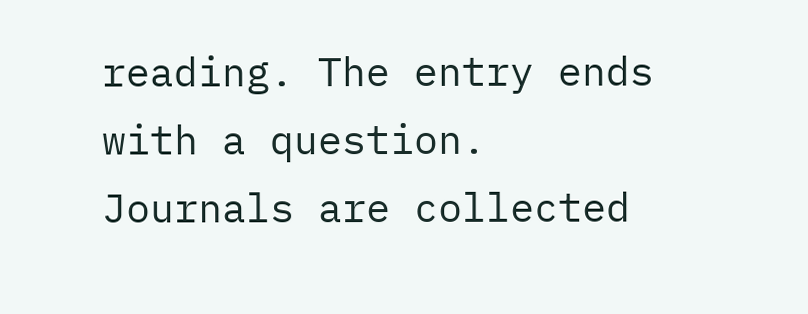reading. The entry ends with a question.  Journals are collected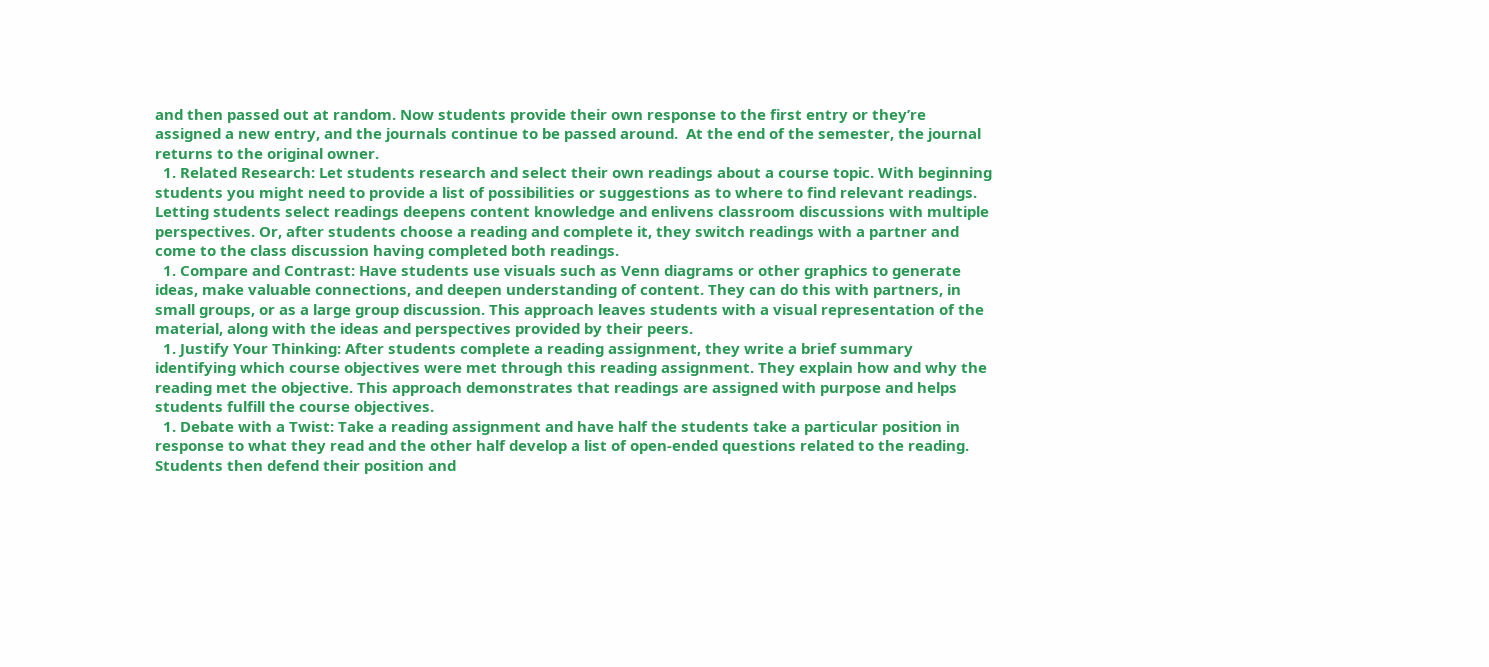and then passed out at random. Now students provide their own response to the first entry or they’re assigned a new entry, and the journals continue to be passed around.  At the end of the semester, the journal returns to the original owner.
  1. Related Research: Let students research and select their own readings about a course topic. With beginning students you might need to provide a list of possibilities or suggestions as to where to find relevant readings. Letting students select readings deepens content knowledge and enlivens classroom discussions with multiple perspectives. Or, after students choose a reading and complete it, they switch readings with a partner and come to the class discussion having completed both readings.
  1. Compare and Contrast: Have students use visuals such as Venn diagrams or other graphics to generate ideas, make valuable connections, and deepen understanding of content. They can do this with partners, in small groups, or as a large group discussion. This approach leaves students with a visual representation of the material, along with the ideas and perspectives provided by their peers.
  1. Justify Your Thinking: After students complete a reading assignment, they write a brief summary identifying which course objectives were met through this reading assignment. They explain how and why the reading met the objective. This approach demonstrates that readings are assigned with purpose and helps students fulfill the course objectives.
  1. Debate with a Twist: Take a reading assignment and have half the students take a particular position in response to what they read and the other half develop a list of open-ended questions related to the reading. Students then defend their position and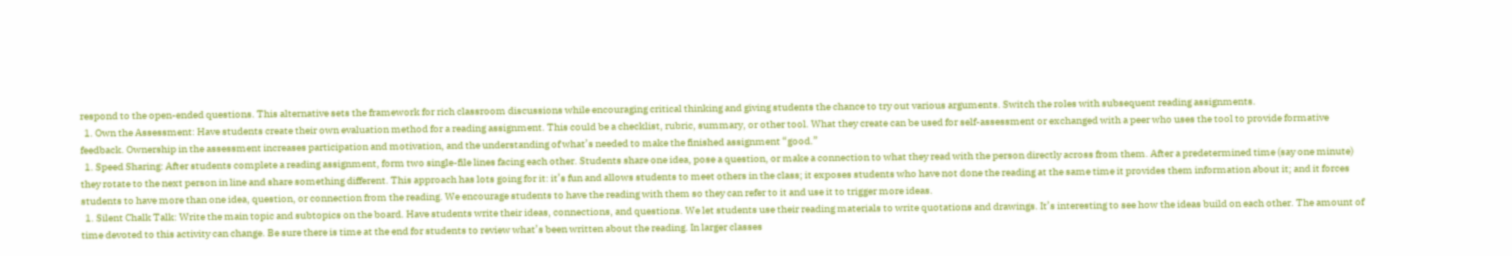respond to the open-ended questions. This alternative sets the framework for rich classroom discussions while encouraging critical thinking and giving students the chance to try out various arguments. Switch the roles with subsequent reading assignments.
  1. Own the Assessment: Have students create their own evaluation method for a reading assignment. This could be a checklist, rubric, summary, or other tool. What they create can be used for self-assessment or exchanged with a peer who uses the tool to provide formative feedback. Ownership in the assessment increases participation and motivation, and the understanding of what’s needed to make the finished assignment “good.”
  1. Speed Sharing: After students complete a reading assignment, form two single-file lines facing each other. Students share one idea, pose a question, or make a connection to what they read with the person directly across from them. After a predetermined time (say one minute) they rotate to the next person in line and share something different. This approach has lots going for it: it’s fun and allows students to meet others in the class; it exposes students who have not done the reading at the same time it provides them information about it; and it forces students to have more than one idea, question, or connection from the reading. We encourage students to have the reading with them so they can refer to it and use it to trigger more ideas.
  1. Silent Chalk Talk: Write the main topic and subtopics on the board. Have students write their ideas, connections, and questions. We let students use their reading materials to write quotations and drawings. It’s interesting to see how the ideas build on each other. The amount of time devoted to this activity can change. Be sure there is time at the end for students to review what’s been written about the reading. In larger classes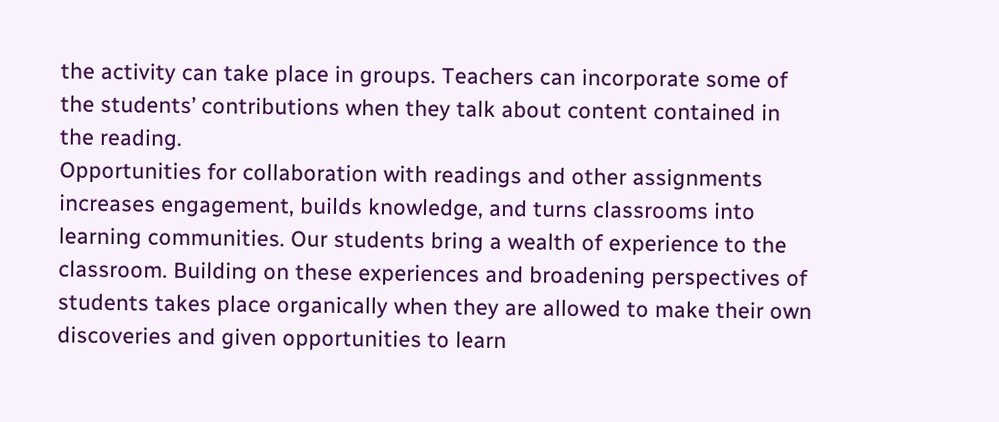the activity can take place in groups. Teachers can incorporate some of the students’ contributions when they talk about content contained in the reading.
Opportunities for collaboration with readings and other assignments increases engagement, builds knowledge, and turns classrooms into learning communities. Our students bring a wealth of experience to the classroom. Building on these experiences and broadening perspectives of students takes place organically when they are allowed to make their own discoveries and given opportunities to learn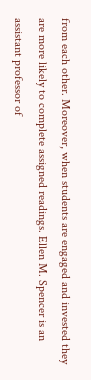from each other. Moreover, when students are engaged and invested they are more likely to complete assigned readings. Ellen M. Spencer is an assistant professor of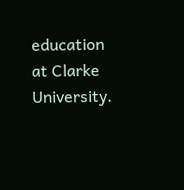education at Clarke University.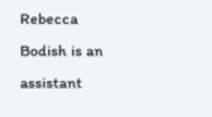Rebecca Bodish is an assistant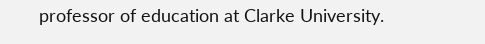professor of education at Clarke University.